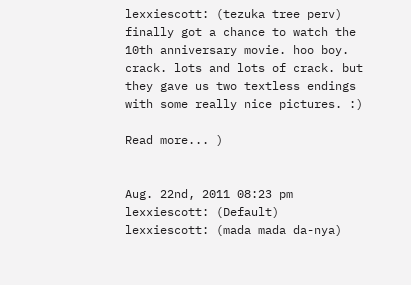lexxiescott: (tezuka tree perv)
finally got a chance to watch the 10th anniversary movie. hoo boy. crack. lots and lots of crack. but they gave us two textless endings with some really nice pictures. :)

Read more... )


Aug. 22nd, 2011 08:23 pm
lexxiescott: (Default)
lexxiescott: (mada mada da-nya)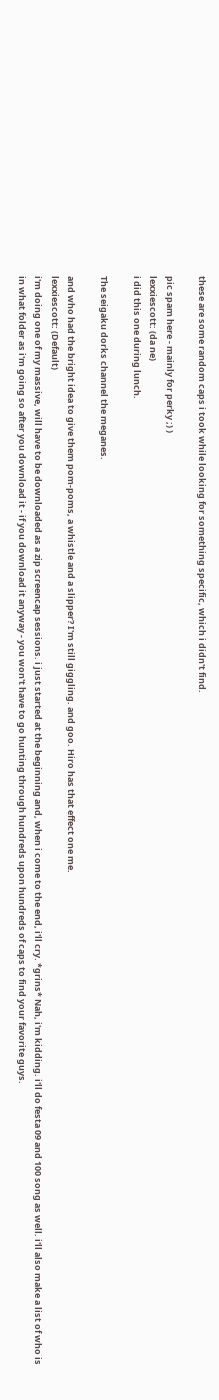these are some random caps i took while looking for something specific, which i didn't find.

pic spam here - mainly for perky ;) )
lexxiescott: (da ne)
i did this one during lunch.

The seigaku dorks channel the meganes.

and who had the bright idea to give them pom-poms, a whistle and a slipper? I'm still giggling. and goo. Hiro has that effect one me.
lexxiescott: (Default)
i'm doing one of my massive, will have to be downloaded as a zip screencap sessions. i just started at the beginning and, when i come to the end, i'll cry. *grins* Nah, i'm kidding. i'll do festa 09 and 100 song as well. i'll also make a list of who is in what folder as i'm going so after you download it - if you download it anyway - you won't have to go hunting through hundreds upon hundreds of caps to find your favorite guys.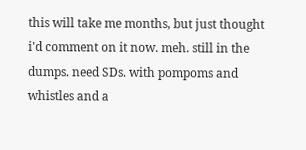this will take me months, but just thought i'd comment on it now. meh. still in the dumps. need SDs. with pompoms and whistles and a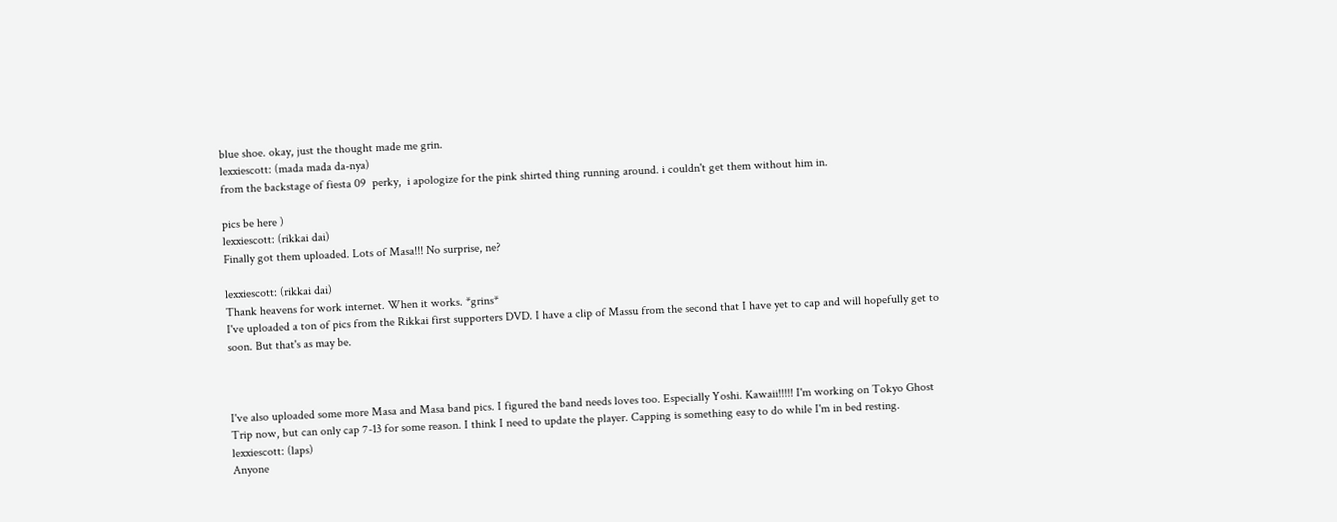blue shoe. okay, just the thought made me grin.
lexxiescott: (mada mada da-nya)
from the backstage of fiesta 09  perky,  i apologize for the pink shirted thing running around. i couldn't get them without him in.

pics be here )
lexxiescott: (rikkai dai)
Finally got them uploaded. Lots of Masa!!! No surprise, ne?

lexxiescott: (rikkai dai)
Thank heavens for work internet. When it works. *grins*
I've uploaded a ton of pics from the Rikkai first supporters DVD. I have a clip of Massu from the second that I have yet to cap and will hopefully get to soon. But that's as may be.



I've also uploaded some more Masa and Masa band pics. I figured the band needs loves too. Especially Yoshi. Kawaii!!!!! I'm working on Tokyo Ghost Trip now, but can only cap 7-13 for some reason. I think I need to update the player. Capping is something easy to do while I'm in bed resting.
lexxiescott: (laps)
Anyone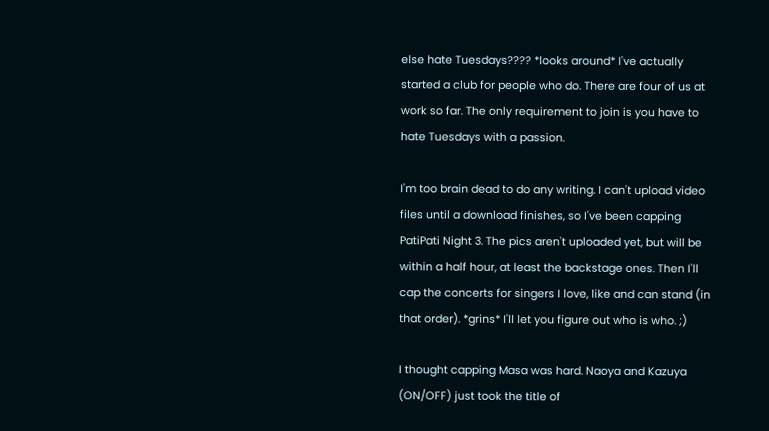else hate Tuesdays???? *looks around* I've actually started a club for people who do. There are four of us at work so far. The only requirement to join is you have to hate Tuesdays with a passion.

I'm too brain dead to do any writing. I can't upload video files until a download finishes, so I've been capping PatiPati Night 3. The pics aren't uploaded yet, but will be within a half hour, at least the backstage ones. Then I'll cap the concerts for singers I love, like and can stand (in that order). *grins* I'll let you figure out who is who. ;)

I thought capping Masa was hard. Naoya and Kazuya (ON/OFF) just took the title of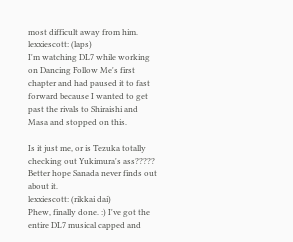most difficult away from him.
lexxiescott: (laps)
I'm watching DL7 while working on Dancing Follow Me's first chapter and had paused it to fast forward because I wanted to get past the rivals to Shiraishi and Masa and stopped on this.

Is it just me, or is Tezuka totally checking out Yukimura's ass?????
Better hope Sanada never finds out about it.
lexxiescott: (rikkai dai)
Phew, finally done. :) I've got the entire DL7 musical capped and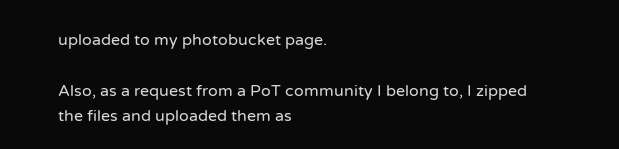uploaded to my photobucket page.

Also, as a request from a PoT community I belong to, I zipped the files and uploaded them as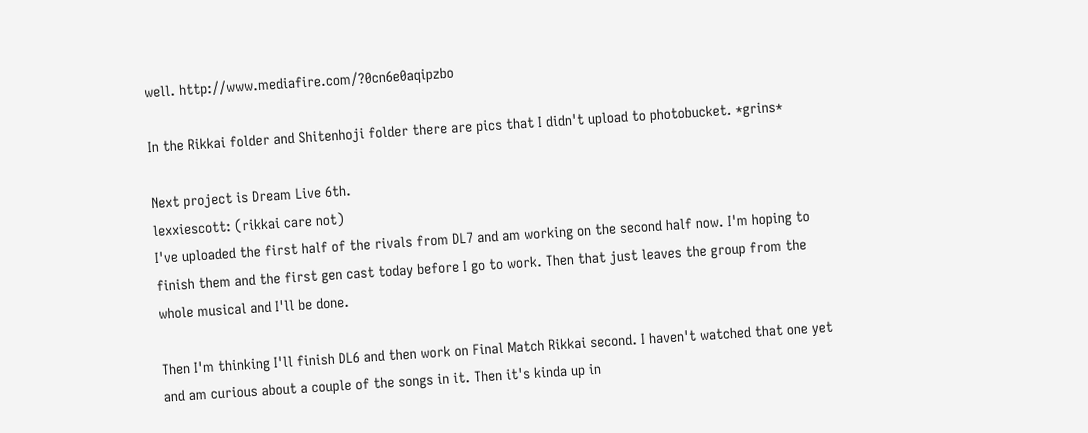well. http://www.mediafire.com/?0cn6e0aqipzbo

In the Rikkai folder and Shitenhoji folder there are pics that I didn't upload to photobucket. *grins*

Next project is Dream Live 6th.
lexxiescott: (rikkai care not)
I've uploaded the first half of the rivals from DL7 and am working on the second half now. I'm hoping to finish them and the first gen cast today before I go to work. Then that just leaves the group from the whole musical and I'll be done.

Then I'm thinking I'll finish DL6 and then work on Final Match Rikkai second. I haven't watched that one yet and am curious about a couple of the songs in it. Then it's kinda up in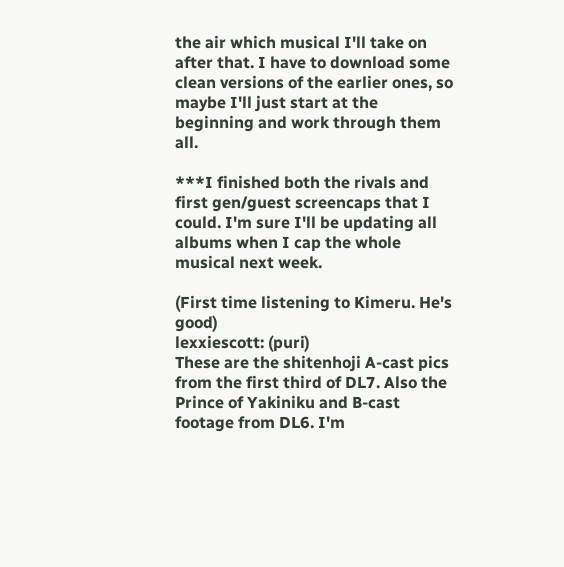the air which musical I'll take on after that. I have to download some clean versions of the earlier ones, so maybe I'll just start at the beginning and work through them all.

***I finished both the rivals and first gen/guest screencaps that I could. I'm sure I'll be updating all albums when I cap the whole musical next week.

(First time listening to Kimeru. He's good)
lexxiescott: (puri)
These are the shitenhoji A-cast pics from the first third of DL7. Also the Prince of Yakiniku and B-cast footage from DL6. I'm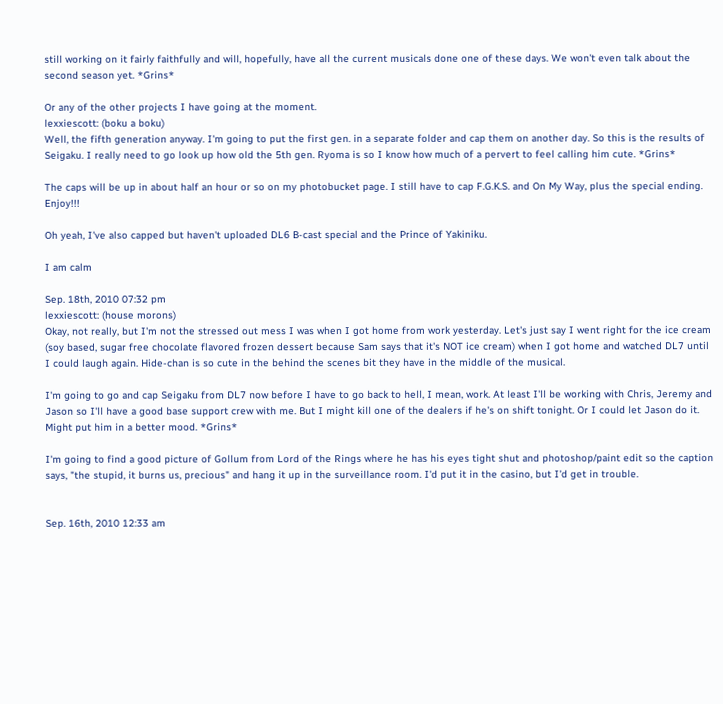still working on it fairly faithfully and will, hopefully, have all the current musicals done one of these days. We won't even talk about the second season yet. *Grins*

Or any of the other projects I have going at the moment.
lexxiescott: (boku a boku)
Well, the fifth generation anyway. I'm going to put the first gen. in a separate folder and cap them on another day. So this is the results of Seigaku. I really need to go look up how old the 5th gen. Ryoma is so I know how much of a pervert to feel calling him cute. *Grins*

The caps will be up in about half an hour or so on my photobucket page. I still have to cap F.G.K.S. and On My Way, plus the special ending. Enjoy!!!

Oh yeah, I've also capped but haven't uploaded DL6 B-cast special and the Prince of Yakiniku.

I am calm

Sep. 18th, 2010 07:32 pm
lexxiescott: (house morons)
Okay, not really, but I'm not the stressed out mess I was when I got home from work yesterday. Let's just say I went right for the ice cream (soy based, sugar free chocolate flavored frozen dessert because Sam says that it's NOT ice cream) when I got home and watched DL7 until I could laugh again. Hide-chan is so cute in the behind the scenes bit they have in the middle of the musical.

I'm going to go and cap Seigaku from DL7 now before I have to go back to hell, I mean, work. At least I'll be working with Chris, Jeremy and Jason so I'll have a good base support crew with me. But I might kill one of the dealers if he's on shift tonight. Or I could let Jason do it. Might put him in a better mood. *Grins*

I'm going to find a good picture of Gollum from Lord of the Rings where he has his eyes tight shut and photoshop/paint edit so the caption says, "the stupid, it burns us, precious" and hang it up in the surveillance room. I'd put it in the casino, but I'd get in trouble.


Sep. 16th, 2010 12:33 am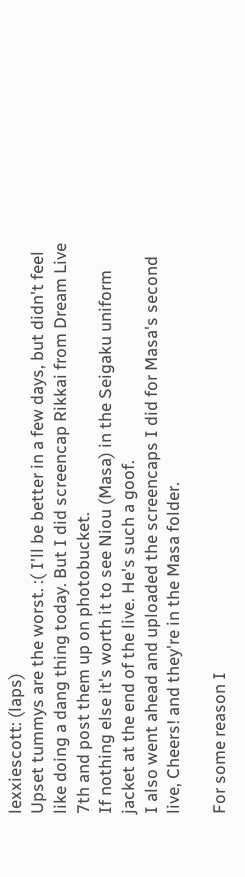lexxiescott: (laps)
Upset tummys are the worst. :( I'll be better in a few days, but didn't feel like doing a dang thing today. But I did screencap Rikkai from Dream Live 7th and post them up on photobucket.
If nothing else it's worth it to see Niou (Masa) in the Seigaku uniform jacket at the end of the live. He's such a goof.
I also went ahead and uploaded the screencaps I did for Masa's second live, Cheers! and they're in the Masa folder.

For some reason I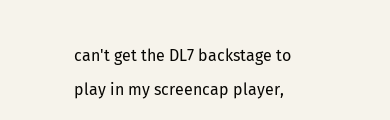can't get the DL7 backstage to play in my screencap player,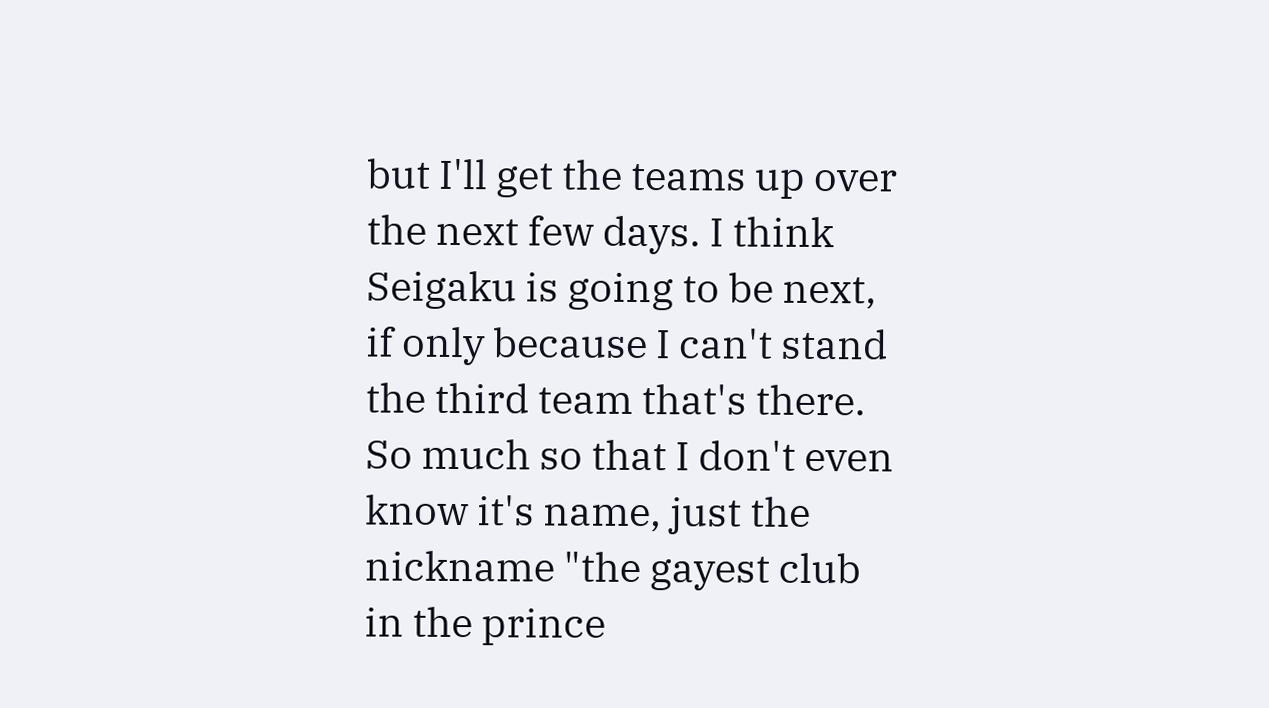but I'll get the teams up over the next few days. I think Seigaku is going to be next, if only because I can't stand the third team that's there. So much so that I don't even know it's name, just the nickname "the gayest club in the prince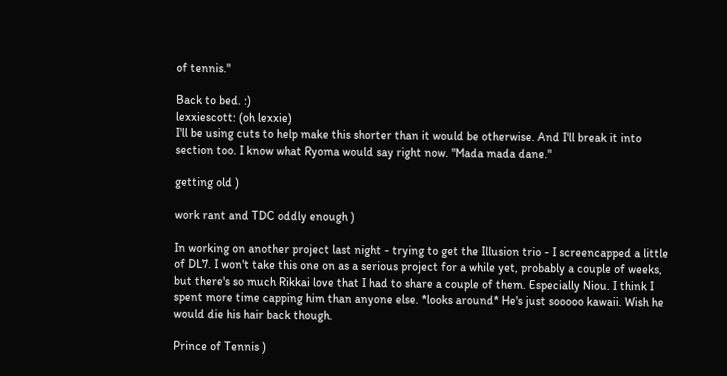of tennis."

Back to bed. :)
lexxiescott: (oh lexxie)
I'll be using cuts to help make this shorter than it would be otherwise. And I'll break it into section too. I know what Ryoma would say right now. "Mada mada dane."

getting old )

work rant and TDC oddly enough )

In working on another project last night - trying to get the Illusion trio - I screencapped a little of DL7. I won't take this one on as a serious project for a while yet, probably a couple of weeks, but there's so much Rikkai love that I had to share a couple of them. Especially Niou. I think I spent more time capping him than anyone else. *looks around* He's just sooooo kawaii. Wish he would die his hair back though.

Prince of Tennis )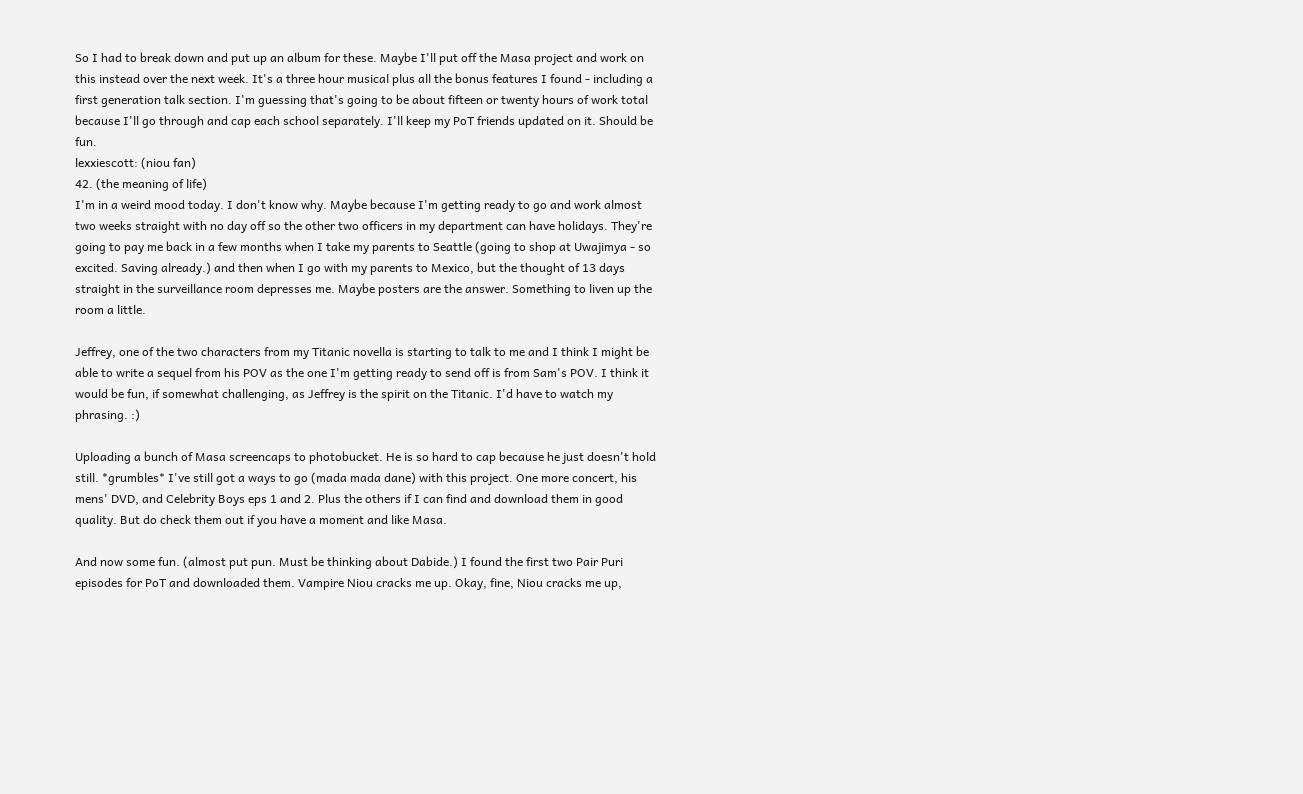So I had to break down and put up an album for these. Maybe I'll put off the Masa project and work on this instead over the next week. It's a three hour musical plus all the bonus features I found - including a first generation talk section. I'm guessing that's going to be about fifteen or twenty hours of work total because I'll go through and cap each school separately. I'll keep my PoT friends updated on it. Should be fun.
lexxiescott: (niou fan)
42. (the meaning of life)
I'm in a weird mood today. I don't know why. Maybe because I'm getting ready to go and work almost two weeks straight with no day off so the other two officers in my department can have holidays. They're going to pay me back in a few months when I take my parents to Seattle (going to shop at Uwajimya - so excited. Saving already.) and then when I go with my parents to Mexico, but the thought of 13 days straight in the surveillance room depresses me. Maybe posters are the answer. Something to liven up the room a little.

Jeffrey, one of the two characters from my Titanic novella is starting to talk to me and I think I might be able to write a sequel from his POV as the one I'm getting ready to send off is from Sam's POV. I think it would be fun, if somewhat challenging, as Jeffrey is the spirit on the Titanic. I'd have to watch my phrasing. :)

Uploading a bunch of Masa screencaps to photobucket. He is so hard to cap because he just doesn't hold still. *grumbles* I've still got a ways to go (mada mada dane) with this project. One more concert, his mens' DVD, and Celebrity Boys eps 1 and 2. Plus the others if I can find and download them in good quality. But do check them out if you have a moment and like Masa.

And now some fun. (almost put pun. Must be thinking about Dabide.) I found the first two Pair Puri episodes for PoT and downloaded them. Vampire Niou cracks me up. Okay, fine, Niou cracks me up,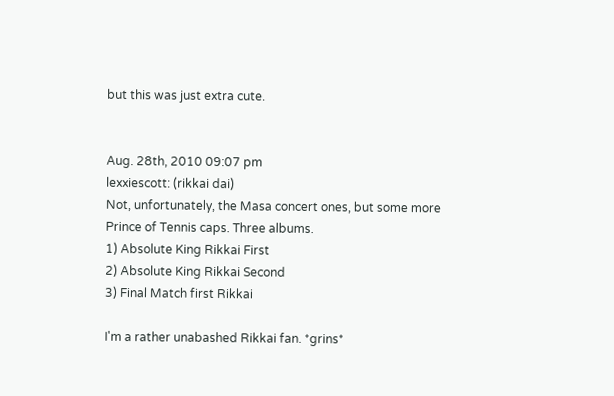but this was just extra cute.


Aug. 28th, 2010 09:07 pm
lexxiescott: (rikkai dai)
Not, unfortunately, the Masa concert ones, but some more Prince of Tennis caps. Three albums.
1) Absolute King Rikkai First
2) Absolute King Rikkai Second
3) Final Match first Rikkai

I'm a rather unabashed Rikkai fan. *grins*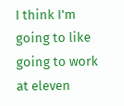I think I'm going to like going to work at eleven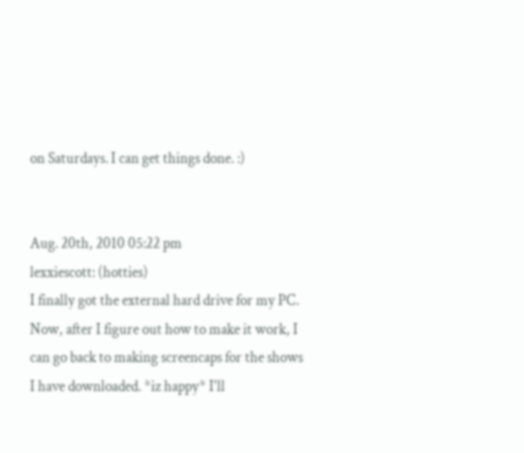on Saturdays. I can get things done. :)


Aug. 20th, 2010 05:22 pm
lexxiescott: (hotties)
I finally got the external hard drive for my PC. Now, after I figure out how to make it work, I can go back to making screencaps for the shows I have downloaded. *iz happy* I'll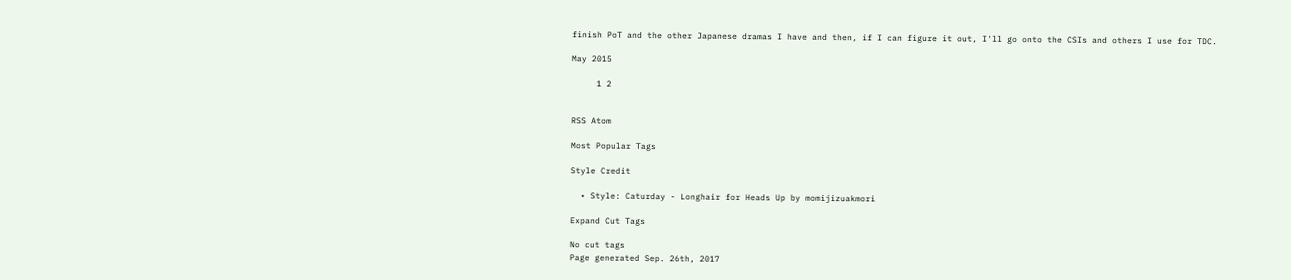finish PoT and the other Japanese dramas I have and then, if I can figure it out, I'll go onto the CSIs and others I use for TDC.

May 2015

     1 2


RSS Atom

Most Popular Tags

Style Credit

  • Style: Caturday - Longhair for Heads Up by momijizuakmori

Expand Cut Tags

No cut tags
Page generated Sep. 26th, 2017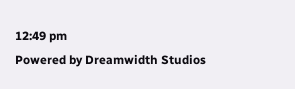12:49 pm
Powered by Dreamwidth Studios